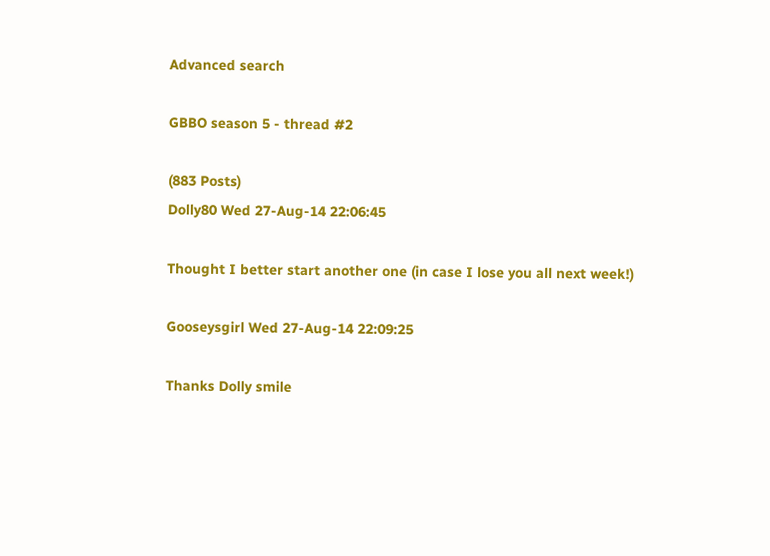Advanced search

GBBO season 5 - thread #2

(883 Posts)
Dolly80 Wed 27-Aug-14 22:06:45

Thought I better start another one (in case I lose you all next week!)

Gooseysgirl Wed 27-Aug-14 22:09:25

Thanks Dolly smile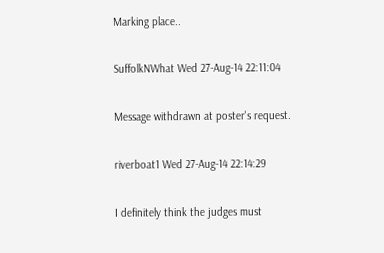Marking place..

SuffolkNWhat Wed 27-Aug-14 22:11:04

Message withdrawn at poster's request.

riverboat1 Wed 27-Aug-14 22:14:29

I definitely think the judges must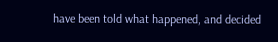have been told what happened, and decided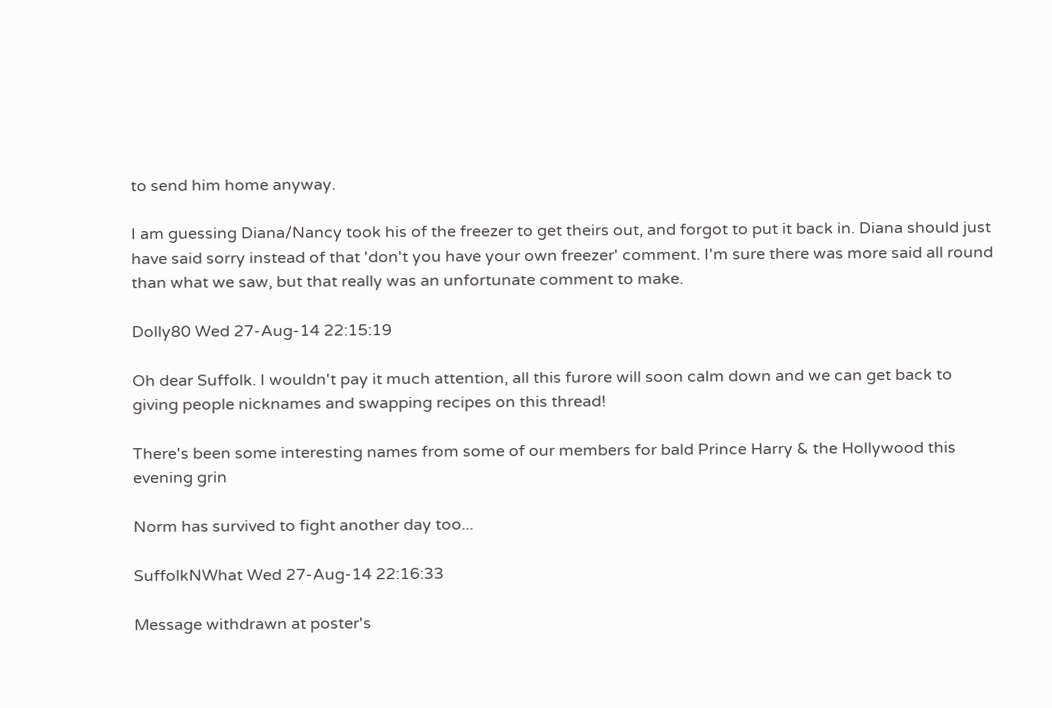to send him home anyway.

I am guessing Diana/Nancy took his of the freezer to get theirs out, and forgot to put it back in. Diana should just have said sorry instead of that 'don't you have your own freezer' comment. I'm sure there was more said all round than what we saw, but that really was an unfortunate comment to make.

Dolly80 Wed 27-Aug-14 22:15:19

Oh dear Suffolk. I wouldn't pay it much attention, all this furore will soon calm down and we can get back to giving people nicknames and swapping recipes on this thread!

There's been some interesting names from some of our members for bald Prince Harry & the Hollywood this evening grin

Norm has survived to fight another day too...

SuffolkNWhat Wed 27-Aug-14 22:16:33

Message withdrawn at poster's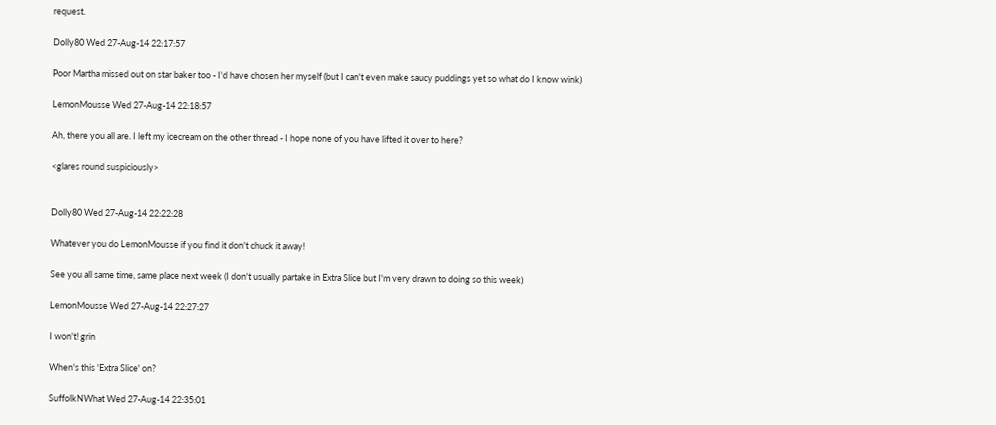request.

Dolly80 Wed 27-Aug-14 22:17:57

Poor Martha missed out on star baker too - I'd have chosen her myself (but I can't even make saucy puddings yet so what do I know wink)

LemonMousse Wed 27-Aug-14 22:18:57

Ah, there you all are. I left my icecream on the other thread - I hope none of you have lifted it over to here?

<glares round suspiciously>


Dolly80 Wed 27-Aug-14 22:22:28

Whatever you do LemonMousse if you find it don't chuck it away!

See you all same time, same place next week (I don't usually partake in Extra Slice but I'm very drawn to doing so this week)

LemonMousse Wed 27-Aug-14 22:27:27

I won't! grin

When's this 'Extra Slice' on?

SuffolkNWhat Wed 27-Aug-14 22:35:01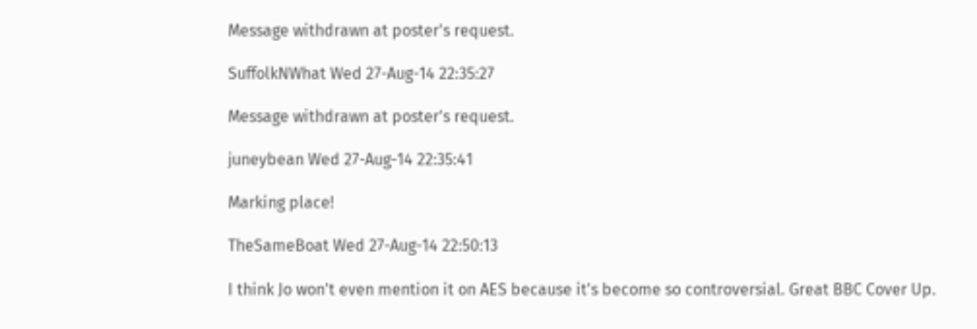Message withdrawn at poster's request.

SuffolkNWhat Wed 27-Aug-14 22:35:27

Message withdrawn at poster's request.

juneybean Wed 27-Aug-14 22:35:41

Marking place!

TheSameBoat Wed 27-Aug-14 22:50:13

I think Jo won't even mention it on AES because it's become so controversial. Great BBC Cover Up.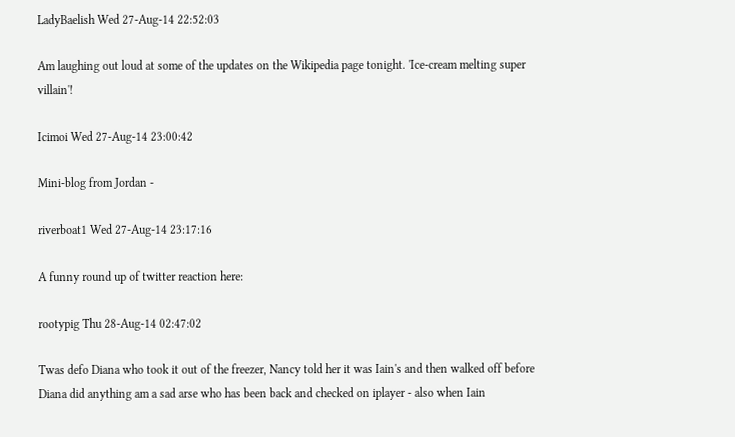LadyBaelish Wed 27-Aug-14 22:52:03

Am laughing out loud at some of the updates on the Wikipedia page tonight. 'Ice-cream melting super villain'!

Icimoi Wed 27-Aug-14 23:00:42

Mini-blog from Jordan -

riverboat1 Wed 27-Aug-14 23:17:16

A funny round up of twitter reaction here:

rootypig Thu 28-Aug-14 02:47:02

Twas defo Diana who took it out of the freezer, Nancy told her it was Iain's and then walked off before Diana did anything am a sad arse who has been back and checked on iplayer - also when Iain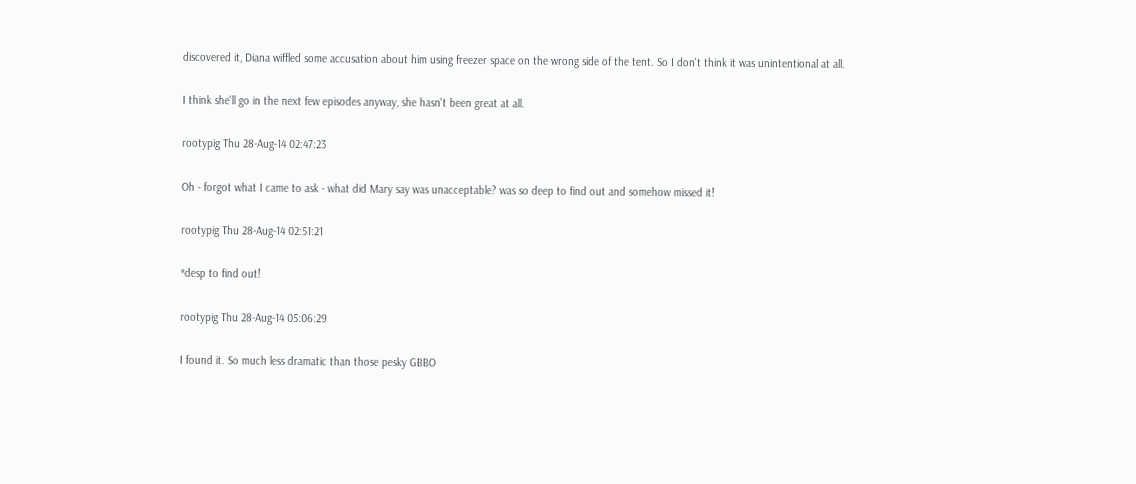discovered it, Diana wiffled some accusation about him using freezer space on the wrong side of the tent. So I don't think it was unintentional at all.

I think she'll go in the next few episodes anyway, she hasn't been great at all.

rootypig Thu 28-Aug-14 02:47:23

Oh - forgot what I came to ask - what did Mary say was unacceptable? was so deep to find out and somehow missed it!

rootypig Thu 28-Aug-14 02:51:21

*desp to find out!

rootypig Thu 28-Aug-14 05:06:29

I found it. So much less dramatic than those pesky GBBO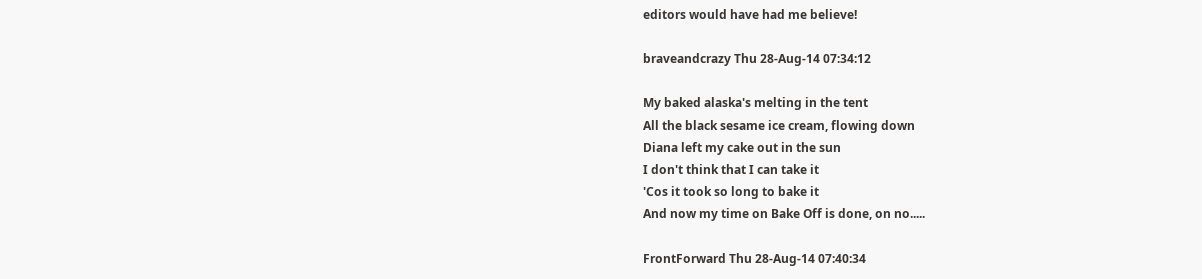editors would have had me believe!

braveandcrazy Thu 28-Aug-14 07:34:12

My baked alaska's melting in the tent
All the black sesame ice cream, flowing down
Diana left my cake out in the sun
I don't think that I can take it
'Cos it took so long to bake it
And now my time on Bake Off is done, on no.....

FrontForward Thu 28-Aug-14 07:40:34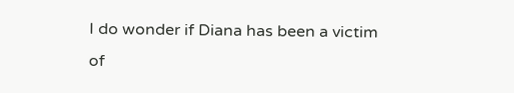I do wonder if Diana has been a victim of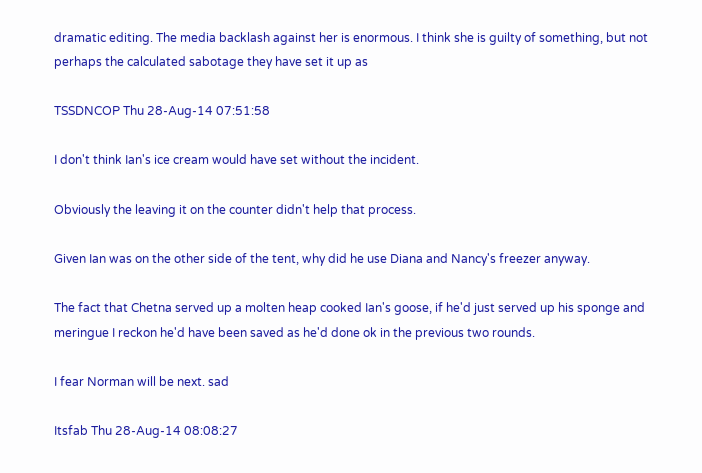dramatic editing. The media backlash against her is enormous. I think she is guilty of something, but not perhaps the calculated sabotage they have set it up as

TSSDNCOP Thu 28-Aug-14 07:51:58

I don't think Ian's ice cream would have set without the incident.

Obviously the leaving it on the counter didn't help that process.

Given Ian was on the other side of the tent, why did he use Diana and Nancy's freezer anyway.

The fact that Chetna served up a molten heap cooked Ian's goose, if he'd just served up his sponge and meringue I reckon he'd have been saved as he'd done ok in the previous two rounds.

I fear Norman will be next. sad

Itsfab Thu 28-Aug-14 08:08:27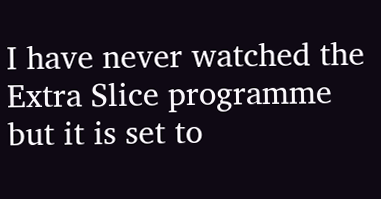I have never watched the Extra Slice programme but it is set to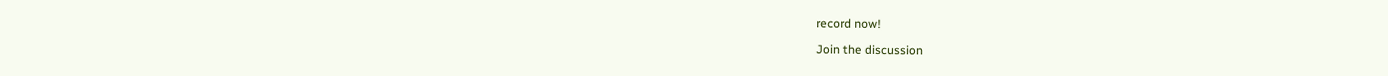record now!

Join the discussion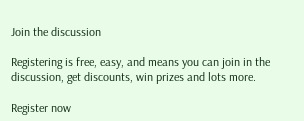Join the discussion

Registering is free, easy, and means you can join in the discussion, get discounts, win prizes and lots more.

Register now